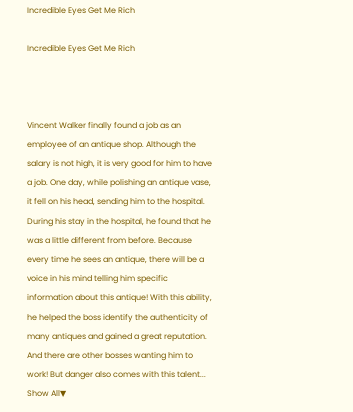Incredible Eyes Get Me Rich

Incredible Eyes Get Me Rich



Vincent Walker finally found a job as an employee of an antique shop. Although the salary is not high, it is very good for him to have a job. One day, while polishing an antique vase, it fell on his head, sending him to the hospital. During his stay in the hospital, he found that he was a little different from before. Because every time he sees an antique, there will be a voice in his mind telling him specific information about this antique! With this ability, he helped the boss identify the authenticity of many antiques and gained a great reputation. And there are other bosses wanting him to work! But danger also comes with this talent...
Show All▼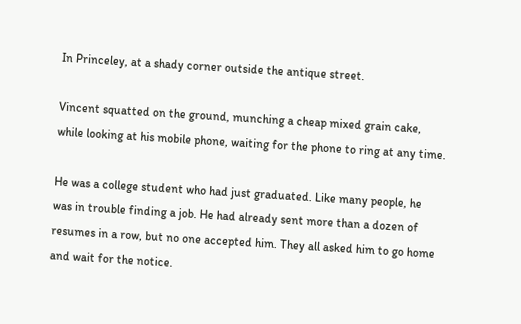In Princeley, at a shady corner outside the antique street.

Vincent squatted on the ground, munching a cheap mixed grain cake, while looking at his mobile phone, waiting for the phone to ring at any time.

He was a college student who had just graduated. Like many people, he was in trouble finding a job. He had already sent more than a dozen of resumes in a row, but no one accepted him. They all asked him to go home and wait for the notice.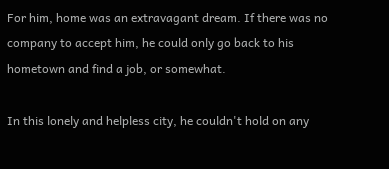For him, home was an extravagant dream. If there was no company to accept him, he could only go back to his hometown and find a job, or somewhat.

In this lonely and helpless city, he couldn't hold on any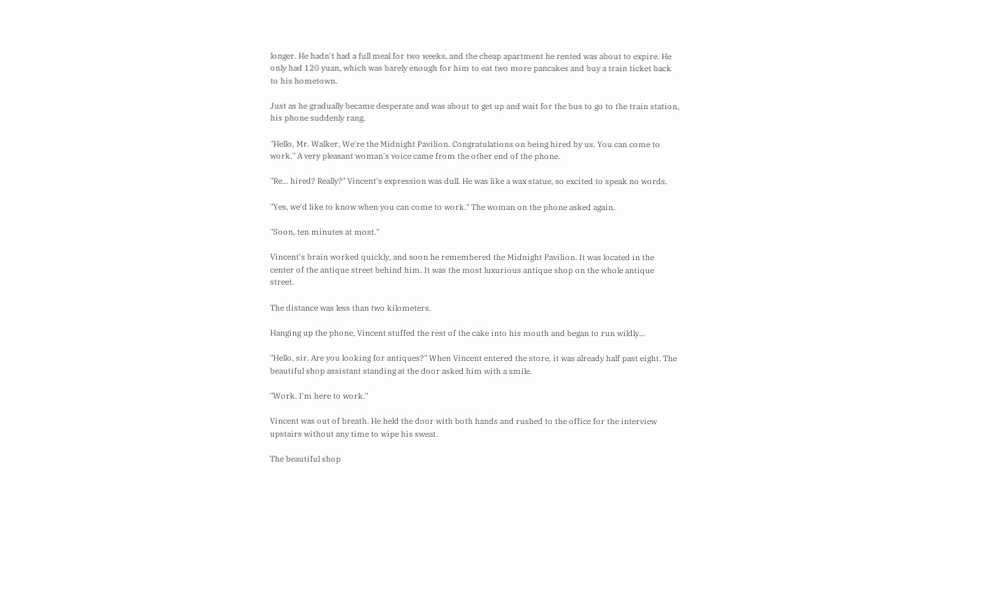longer. He hadn't had a full meal for two weeks, and the cheap apartment he rented was about to expire. He only had 120 yuan, which was barely enough for him to eat two more pancakes and buy a train ticket back to his hometown.

Just as he gradually became desperate and was about to get up and wait for the bus to go to the train station, his phone suddenly rang.

"Hello, Mr. Walker, We're the Midnight Pavilion. Congratulations on being hired by us. You can come to work." A very pleasant woman's voice came from the other end of the phone.

"Re... hired? Really?" Vincent's expression was dull. He was like a wax statue, so excited to speak no words.

"Yes, we'd like to know when you can come to work." The woman on the phone asked again.

"Soon, ten minutes at most."

Vincent's brain worked quickly, and soon he remembered the Midnight Pavilion. It was located in the center of the antique street behind him. It was the most luxurious antique shop on the whole antique street.

The distance was less than two kilometers.

Hanging up the phone, Vincent stuffed the rest of the cake into his mouth and began to run wildly...

"Hello, sir. Are you looking for antiques?" When Vincent entered the store, it was already half past eight. The beautiful shop assistant standing at the door asked him with a smile.

"Work. I'm here to work."

Vincent was out of breath. He held the door with both hands and rushed to the office for the interview upstairs without any time to wipe his sweat.

The beautiful shop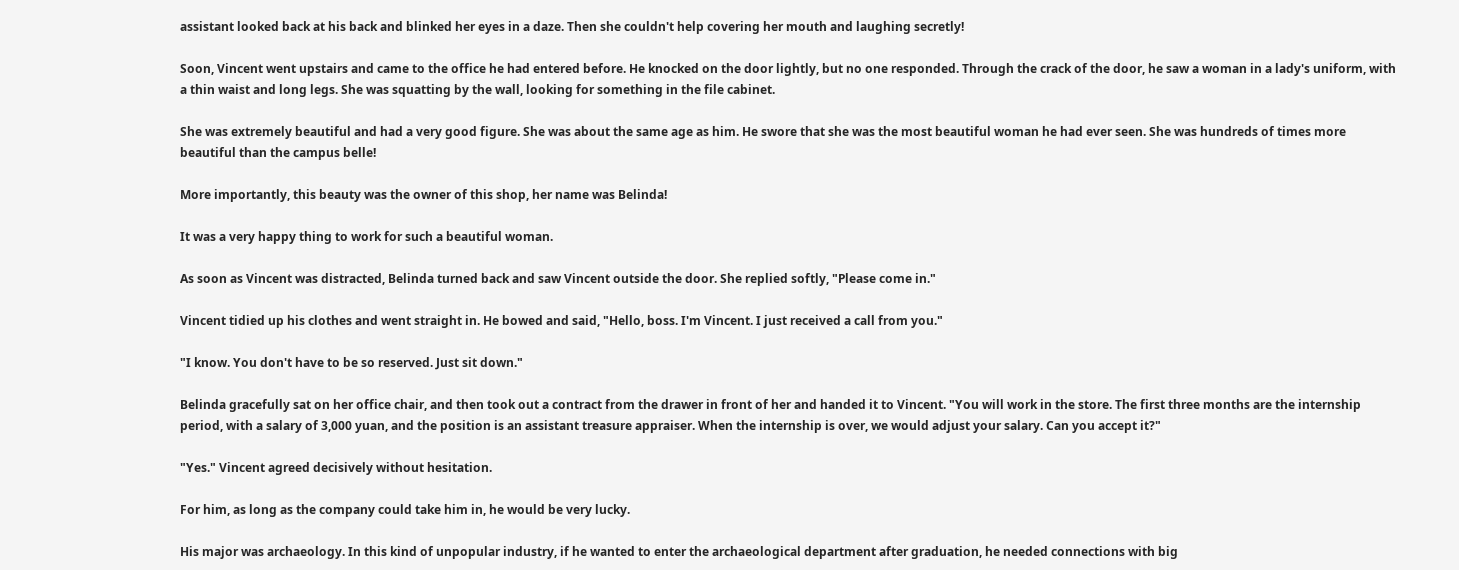assistant looked back at his back and blinked her eyes in a daze. Then she couldn't help covering her mouth and laughing secretly!

Soon, Vincent went upstairs and came to the office he had entered before. He knocked on the door lightly, but no one responded. Through the crack of the door, he saw a woman in a lady's uniform, with a thin waist and long legs. She was squatting by the wall, looking for something in the file cabinet.

She was extremely beautiful and had a very good figure. She was about the same age as him. He swore that she was the most beautiful woman he had ever seen. She was hundreds of times more beautiful than the campus belle!

More importantly, this beauty was the owner of this shop, her name was Belinda!

It was a very happy thing to work for such a beautiful woman.

As soon as Vincent was distracted, Belinda turned back and saw Vincent outside the door. She replied softly, "Please come in."

Vincent tidied up his clothes and went straight in. He bowed and said, "Hello, boss. I'm Vincent. I just received a call from you."

"I know. You don't have to be so reserved. Just sit down."

Belinda gracefully sat on her office chair, and then took out a contract from the drawer in front of her and handed it to Vincent. "You will work in the store. The first three months are the internship period, with a salary of 3,000 yuan, and the position is an assistant treasure appraiser. When the internship is over, we would adjust your salary. Can you accept it?"

"Yes." Vincent agreed decisively without hesitation.

For him, as long as the company could take him in, he would be very lucky.

His major was archaeology. In this kind of unpopular industry, if he wanted to enter the archaeological department after graduation, he needed connections with big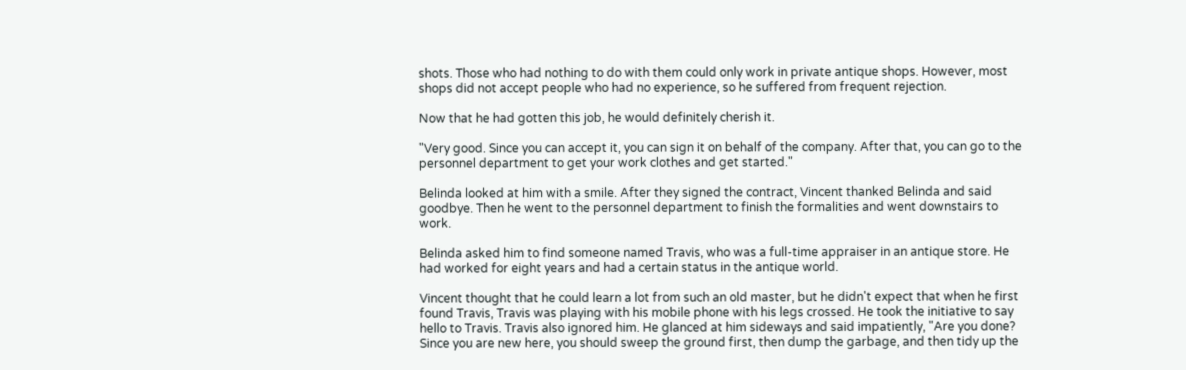shots. Those who had nothing to do with them could only work in private antique shops. However, most shops did not accept people who had no experience, so he suffered from frequent rejection.

Now that he had gotten this job, he would definitely cherish it.

"Very good. Since you can accept it, you can sign it on behalf of the company. After that, you can go to the personnel department to get your work clothes and get started."

Belinda looked at him with a smile. After they signed the contract, Vincent thanked Belinda and said goodbye. Then he went to the personnel department to finish the formalities and went downstairs to work.

Belinda asked him to find someone named Travis, who was a full-time appraiser in an antique store. He had worked for eight years and had a certain status in the antique world.

Vincent thought that he could learn a lot from such an old master, but he didn't expect that when he first found Travis, Travis was playing with his mobile phone with his legs crossed. He took the initiative to say hello to Travis. Travis also ignored him. He glanced at him sideways and said impatiently, "Are you done? Since you are new here, you should sweep the ground first, then dump the garbage, and then tidy up the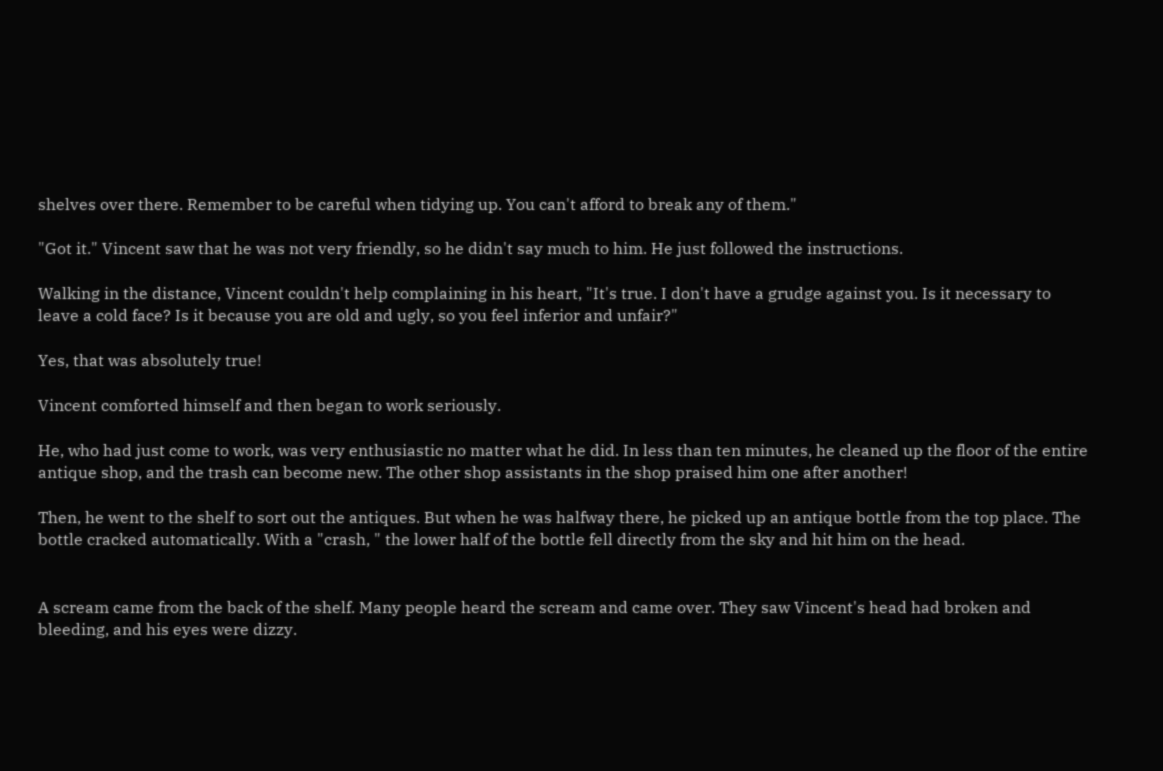shelves over there. Remember to be careful when tidying up. You can't afford to break any of them."

"Got it." Vincent saw that he was not very friendly, so he didn't say much to him. He just followed the instructions.

Walking in the distance, Vincent couldn't help complaining in his heart, "It's true. I don't have a grudge against you. Is it necessary to leave a cold face? Is it because you are old and ugly, so you feel inferior and unfair?"

Yes, that was absolutely true!

Vincent comforted himself and then began to work seriously.

He, who had just come to work, was very enthusiastic no matter what he did. In less than ten minutes, he cleaned up the floor of the entire antique shop, and the trash can become new. The other shop assistants in the shop praised him one after another!

Then, he went to the shelf to sort out the antiques. But when he was halfway there, he picked up an antique bottle from the top place. The bottle cracked automatically. With a "crash, " the lower half of the bottle fell directly from the sky and hit him on the head.


A scream came from the back of the shelf. Many people heard the scream and came over. They saw Vincent's head had broken and bleeding, and his eyes were dizzy.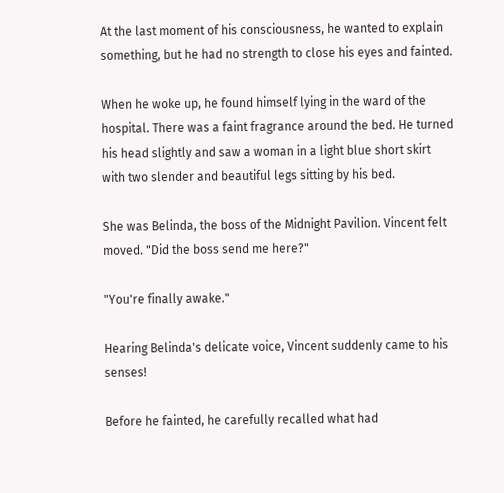At the last moment of his consciousness, he wanted to explain something, but he had no strength to close his eyes and fainted.

When he woke up, he found himself lying in the ward of the hospital. There was a faint fragrance around the bed. He turned his head slightly and saw a woman in a light blue short skirt with two slender and beautiful legs sitting by his bed.

She was Belinda, the boss of the Midnight Pavilion. Vincent felt moved. "Did the boss send me here?"

"You're finally awake."

Hearing Belinda's delicate voice, Vincent suddenly came to his senses!

Before he fainted, he carefully recalled what had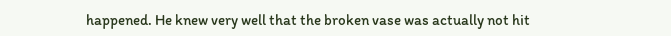happened. He knew very well that the broken vase was actually not hit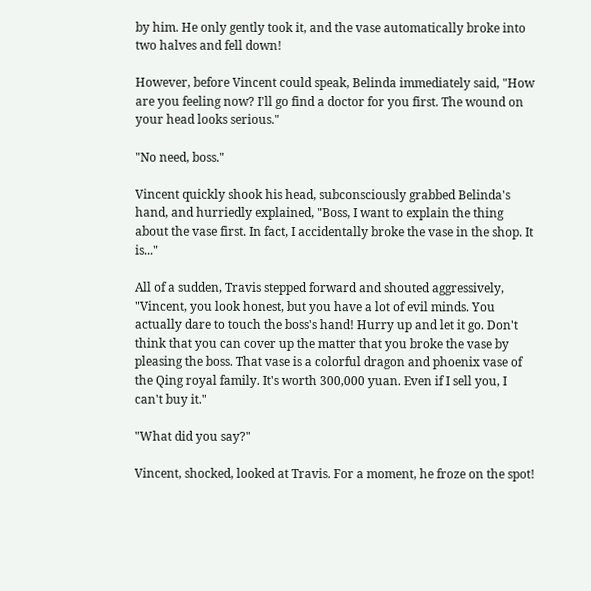by him. He only gently took it, and the vase automatically broke into two halves and fell down!

However, before Vincent could speak, Belinda immediately said, "How are you feeling now? I'll go find a doctor for you first. The wound on your head looks serious."

"No need, boss."

Vincent quickly shook his head, subconsciously grabbed Belinda's hand, and hurriedly explained, "Boss, I want to explain the thing about the vase first. In fact, I accidentally broke the vase in the shop. It is..."

All of a sudden, Travis stepped forward and shouted aggressively, "Vincent, you look honest, but you have a lot of evil minds. You actually dare to touch the boss's hand! Hurry up and let it go. Don't think that you can cover up the matter that you broke the vase by pleasing the boss. That vase is a colorful dragon and phoenix vase of the Qing royal family. It's worth 300,000 yuan. Even if I sell you, I can't buy it."

"What did you say?"

Vincent, shocked, looked at Travis. For a moment, he froze on the spot!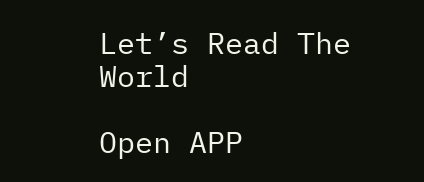Let’s Read The World

Open APP